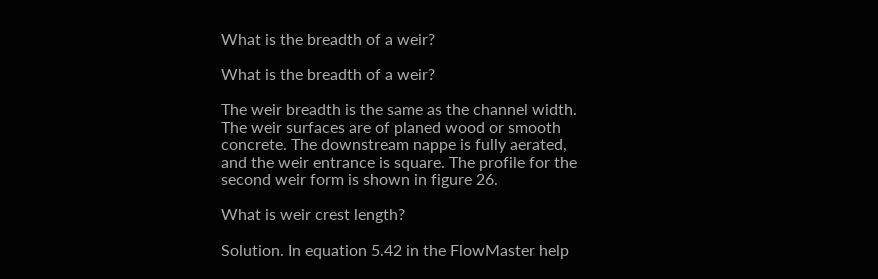What is the breadth of a weir?

What is the breadth of a weir?

The weir breadth is the same as the channel width. The weir surfaces are of planed wood or smooth concrete. The downstream nappe is fully aerated, and the weir entrance is square. The profile for the second weir form is shown in figure 26.

What is weir crest length?

Solution. In equation 5.42 in the FlowMaster help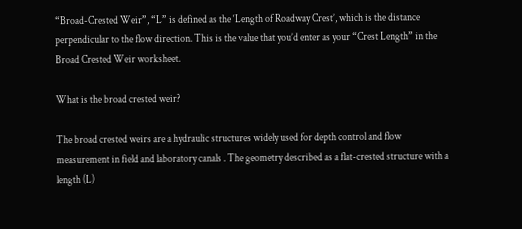“Broad-Crested Weir”, “L” is defined as the ‘Length of Roadway Crest’, which is the distance perpendicular to the flow direction. This is the value that you’d enter as your “Crest Length” in the Broad Crested Weir worksheet.

What is the broad crested weir?

The broad crested weirs are a hydraulic structures widely used for depth control and flow measurement in field and laboratory canals . The geometry described as a flat-crested structure with a length (L)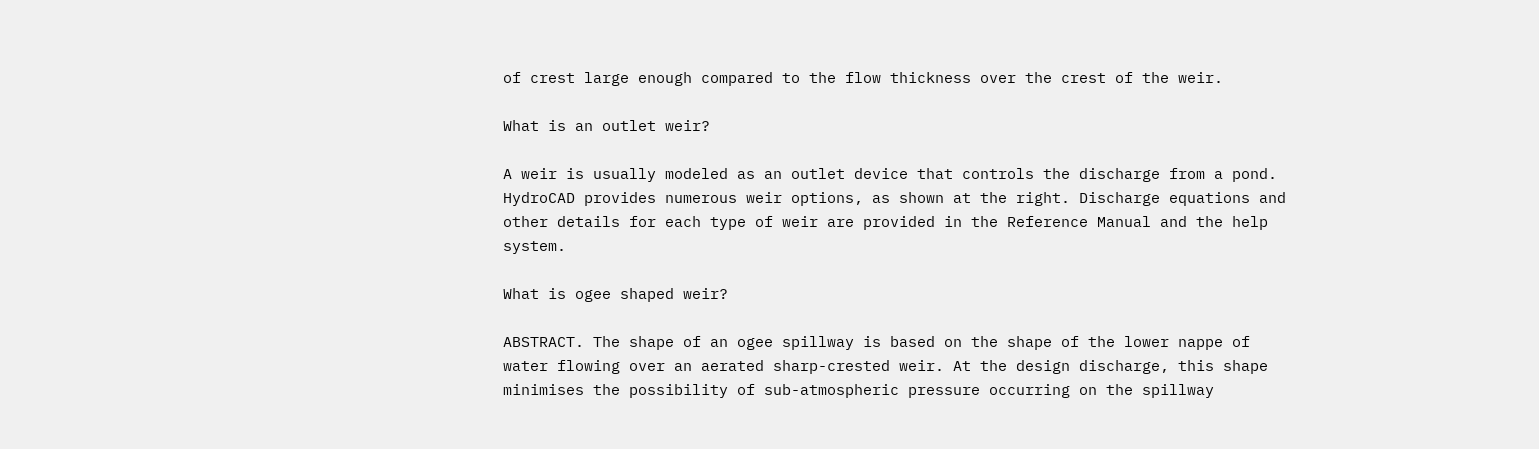of crest large enough compared to the flow thickness over the crest of the weir.

What is an outlet weir?

A weir is usually modeled as an outlet device that controls the discharge from a pond. HydroCAD provides numerous weir options, as shown at the right. Discharge equations and other details for each type of weir are provided in the Reference Manual and the help system.

What is ogee shaped weir?

ABSTRACT. The shape of an ogee spillway is based on the shape of the lower nappe of water flowing over an aerated sharp-crested weir. At the design discharge, this shape minimises the possibility of sub-atmospheric pressure occurring on the spillway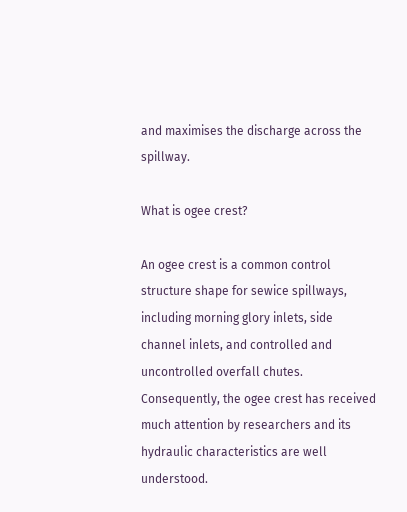and maximises the discharge across the spillway.

What is ogee crest?

An ogee crest is a common control structure shape for sewice spillways, including morning glory inlets, side channel inlets, and controlled and uncontrolled overfall chutes. Consequently, the ogee crest has received much attention by researchers and its hydraulic characteristics are well understood.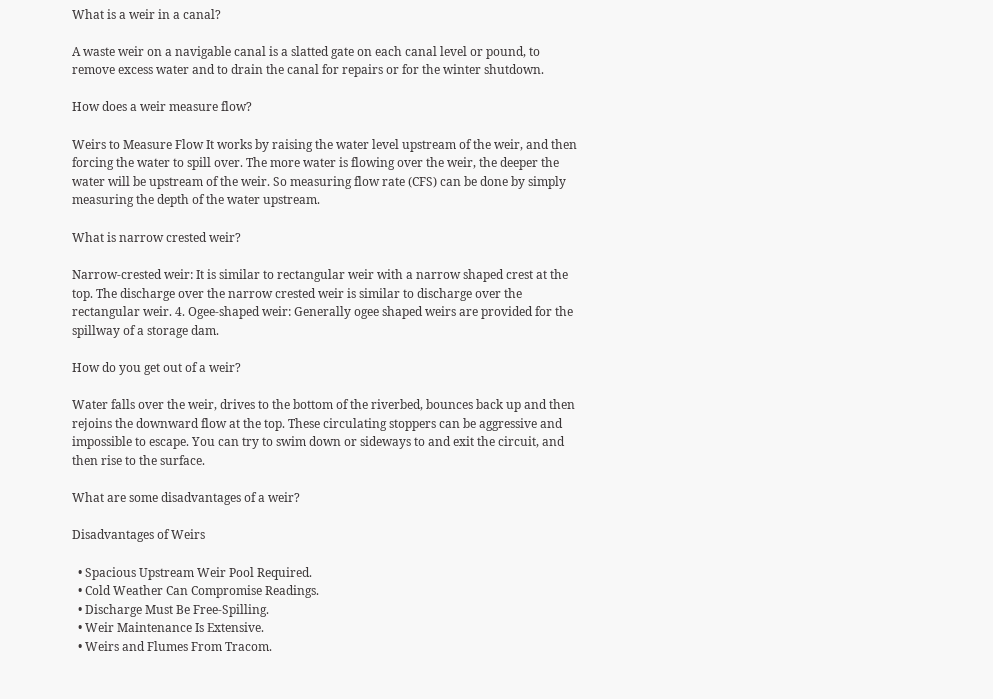What is a weir in a canal?

A waste weir on a navigable canal is a slatted gate on each canal level or pound, to remove excess water and to drain the canal for repairs or for the winter shutdown.

How does a weir measure flow?

Weirs to Measure Flow It works by raising the water level upstream of the weir, and then forcing the water to spill over. The more water is flowing over the weir, the deeper the water will be upstream of the weir. So measuring flow rate (CFS) can be done by simply measuring the depth of the water upstream.

What is narrow crested weir?

Narrow-crested weir: It is similar to rectangular weir with a narrow shaped crest at the top. The discharge over the narrow crested weir is similar to discharge over the rectangular weir. 4. Ogee-shaped weir: Generally ogee shaped weirs are provided for the spillway of a storage dam.

How do you get out of a weir?

Water falls over the weir, drives to the bottom of the riverbed, bounces back up and then rejoins the downward flow at the top. These circulating stoppers can be aggressive and impossible to escape. You can try to swim down or sideways to and exit the circuit, and then rise to the surface.

What are some disadvantages of a weir?

Disadvantages of Weirs

  • Spacious Upstream Weir Pool Required.
  • Cold Weather Can Compromise Readings.
  • Discharge Must Be Free-Spilling.
  • Weir Maintenance Is Extensive.
  • Weirs and Flumes From Tracom.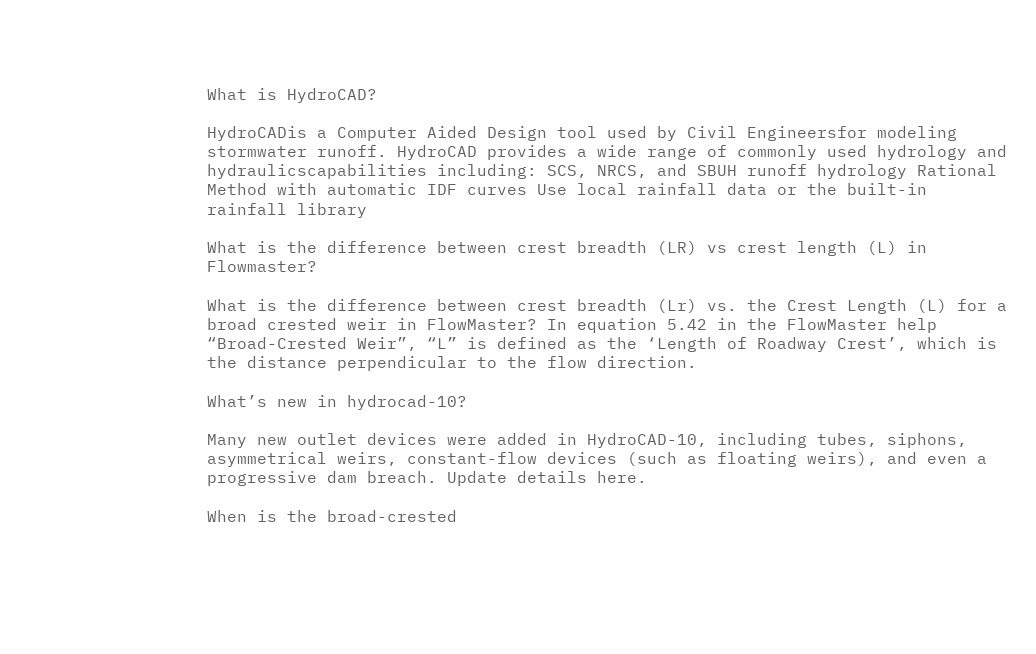What is HydroCAD?

HydroCADis a Computer Aided Design tool used by Civil Engineersfor modeling stormwater runoff. HydroCAD provides a wide range of commonly used hydrology and hydraulicscapabilities including: SCS, NRCS, and SBUH runoff hydrology Rational Method with automatic IDF curves Use local rainfall data or the built-in rainfall library

What is the difference between crest breadth (LR) vs crest length (L) in Flowmaster?

What is the difference between crest breadth (Lr) vs. the Crest Length (L) for a broad crested weir in FlowMaster? In equation 5.42 in the FlowMaster help “Broad-Crested Weir”, “L” is defined as the ‘Length of Roadway Crest’, which is the distance perpendicular to the flow direction.

What’s new in hydrocad-10?

Many new outlet devices were added in HydroCAD-10, including tubes, siphons, asymmetrical weirs, constant-flow devices (such as floating weirs), and even a progressive dam breach. Update details here.

When is the broad-crested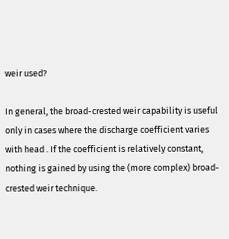weir used?

In general, the broad-crested weir capability is useful only in cases where the discharge coefficient varies with head . If the coefficient is relatively constant, nothing is gained by using the (more complex) broad-crested weir technique.